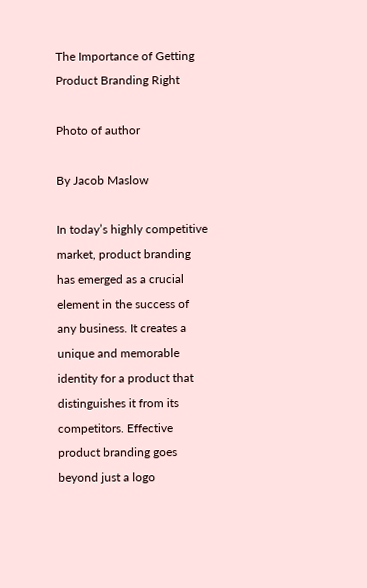The Importance of Getting Product Branding Right

Photo of author

By Jacob Maslow

In today’s highly competitive market, product branding has emerged as a crucial element in the success of any business. It creates a unique and memorable identity for a product that distinguishes it from its competitors. Effective product branding goes beyond just a logo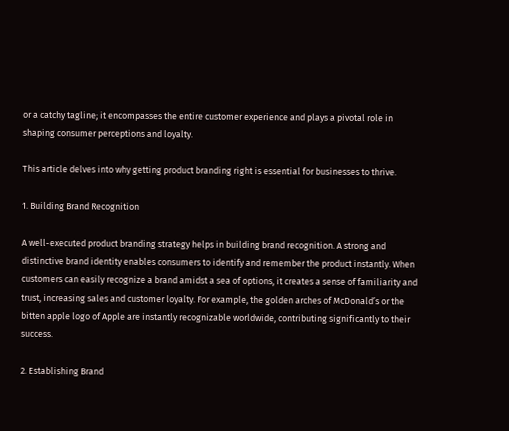or a catchy tagline; it encompasses the entire customer experience and plays a pivotal role in shaping consumer perceptions and loyalty.

This article delves into why getting product branding right is essential for businesses to thrive.

1. Building Brand Recognition

A well-executed product branding strategy helps in building brand recognition. A strong and distinctive brand identity enables consumers to identify and remember the product instantly. When customers can easily recognize a brand amidst a sea of options, it creates a sense of familiarity and trust, increasing sales and customer loyalty. For example, the golden arches of McDonald’s or the bitten apple logo of Apple are instantly recognizable worldwide, contributing significantly to their success.

2. Establishing Brand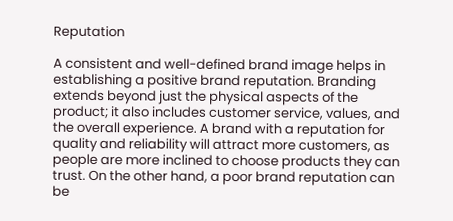Reputation

A consistent and well-defined brand image helps in establishing a positive brand reputation. Branding extends beyond just the physical aspects of the product; it also includes customer service, values, and the overall experience. A brand with a reputation for quality and reliability will attract more customers, as people are more inclined to choose products they can trust. On the other hand, a poor brand reputation can be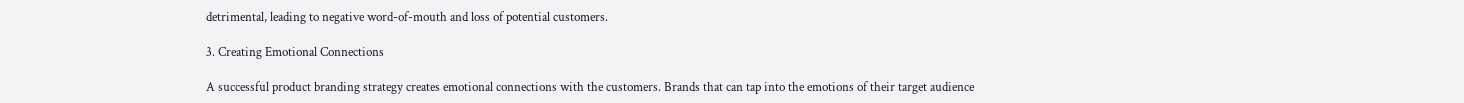detrimental, leading to negative word-of-mouth and loss of potential customers.

3. Creating Emotional Connections

A successful product branding strategy creates emotional connections with the customers. Brands that can tap into the emotions of their target audience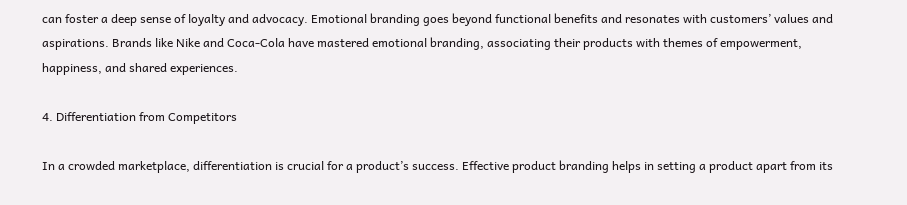can foster a deep sense of loyalty and advocacy. Emotional branding goes beyond functional benefits and resonates with customers’ values and aspirations. Brands like Nike and Coca-Cola have mastered emotional branding, associating their products with themes of empowerment, happiness, and shared experiences.

4. Differentiation from Competitors

In a crowded marketplace, differentiation is crucial for a product’s success. Effective product branding helps in setting a product apart from its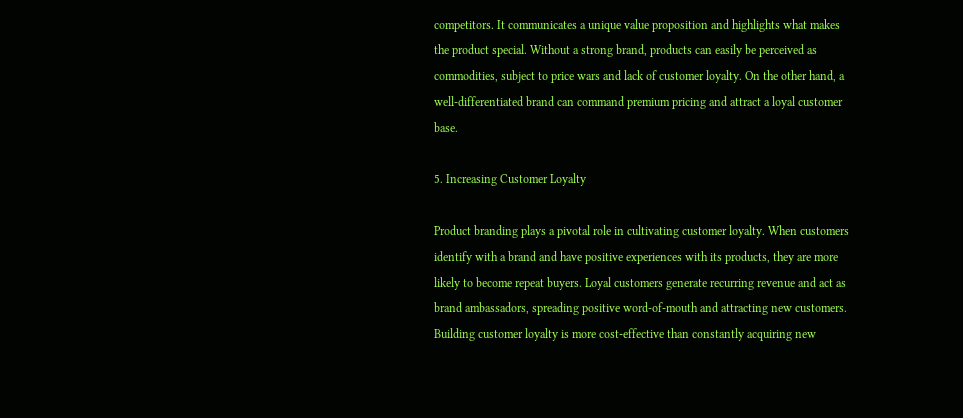competitors. It communicates a unique value proposition and highlights what makes the product special. Without a strong brand, products can easily be perceived as commodities, subject to price wars and lack of customer loyalty. On the other hand, a well-differentiated brand can command premium pricing and attract a loyal customer base.

5. Increasing Customer Loyalty

Product branding plays a pivotal role in cultivating customer loyalty. When customers identify with a brand and have positive experiences with its products, they are more likely to become repeat buyers. Loyal customers generate recurring revenue and act as brand ambassadors, spreading positive word-of-mouth and attracting new customers. Building customer loyalty is more cost-effective than constantly acquiring new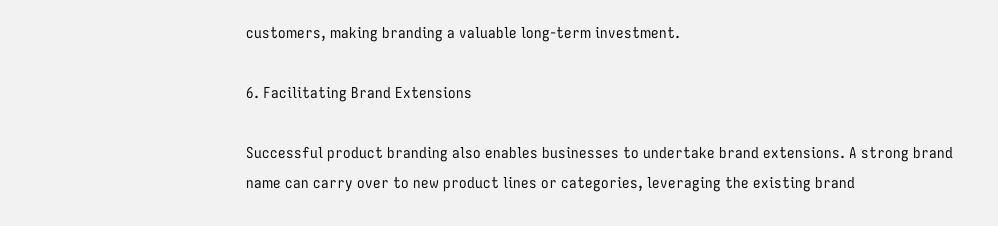customers, making branding a valuable long-term investment.

6. Facilitating Brand Extensions

Successful product branding also enables businesses to undertake brand extensions. A strong brand name can carry over to new product lines or categories, leveraging the existing brand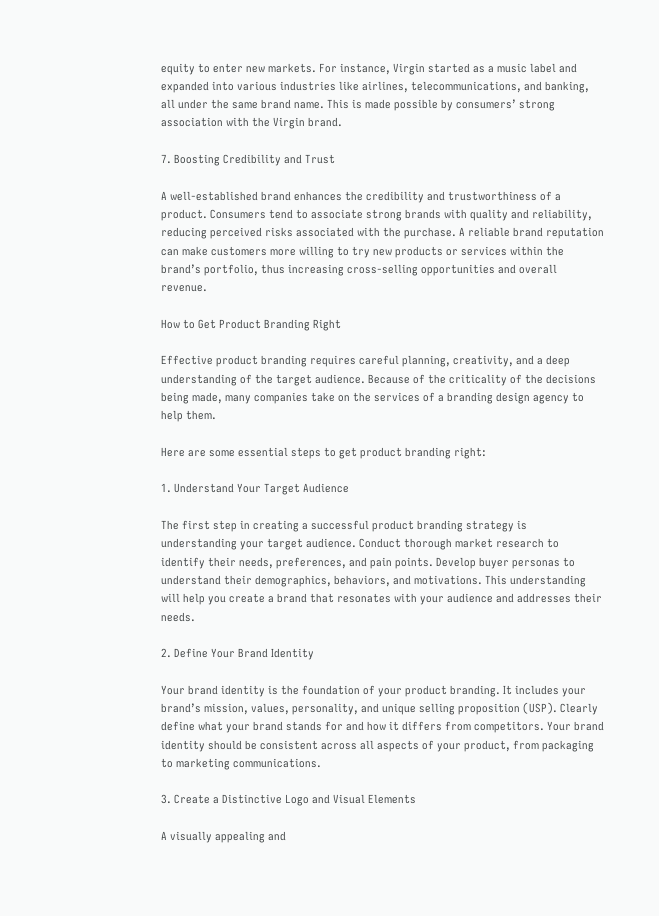equity to enter new markets. For instance, Virgin started as a music label and expanded into various industries like airlines, telecommunications, and banking, all under the same brand name. This is made possible by consumers’ strong association with the Virgin brand.

7. Boosting Credibility and Trust

A well-established brand enhances the credibility and trustworthiness of a product. Consumers tend to associate strong brands with quality and reliability, reducing perceived risks associated with the purchase. A reliable brand reputation can make customers more willing to try new products or services within the brand’s portfolio, thus increasing cross-selling opportunities and overall revenue.

How to Get Product Branding Right

Effective product branding requires careful planning, creativity, and a deep understanding of the target audience. Because of the criticality of the decisions being made, many companies take on the services of a branding design agency to help them.

Here are some essential steps to get product branding right:

1. Understand Your Target Audience

The first step in creating a successful product branding strategy is understanding your target audience. Conduct thorough market research to identify their needs, preferences, and pain points. Develop buyer personas to understand their demographics, behaviors, and motivations. This understanding will help you create a brand that resonates with your audience and addresses their needs.

2. Define Your Brand Identity

Your brand identity is the foundation of your product branding. It includes your brand’s mission, values, personality, and unique selling proposition (USP). Clearly define what your brand stands for and how it differs from competitors. Your brand identity should be consistent across all aspects of your product, from packaging to marketing communications.

3. Create a Distinctive Logo and Visual Elements

A visually appealing and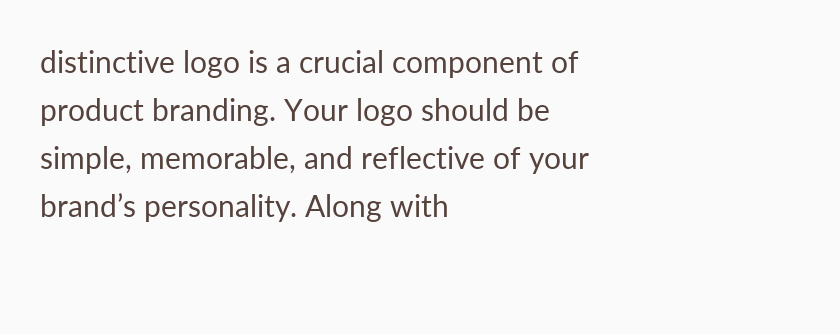distinctive logo is a crucial component of product branding. Your logo should be simple, memorable, and reflective of your brand’s personality. Along with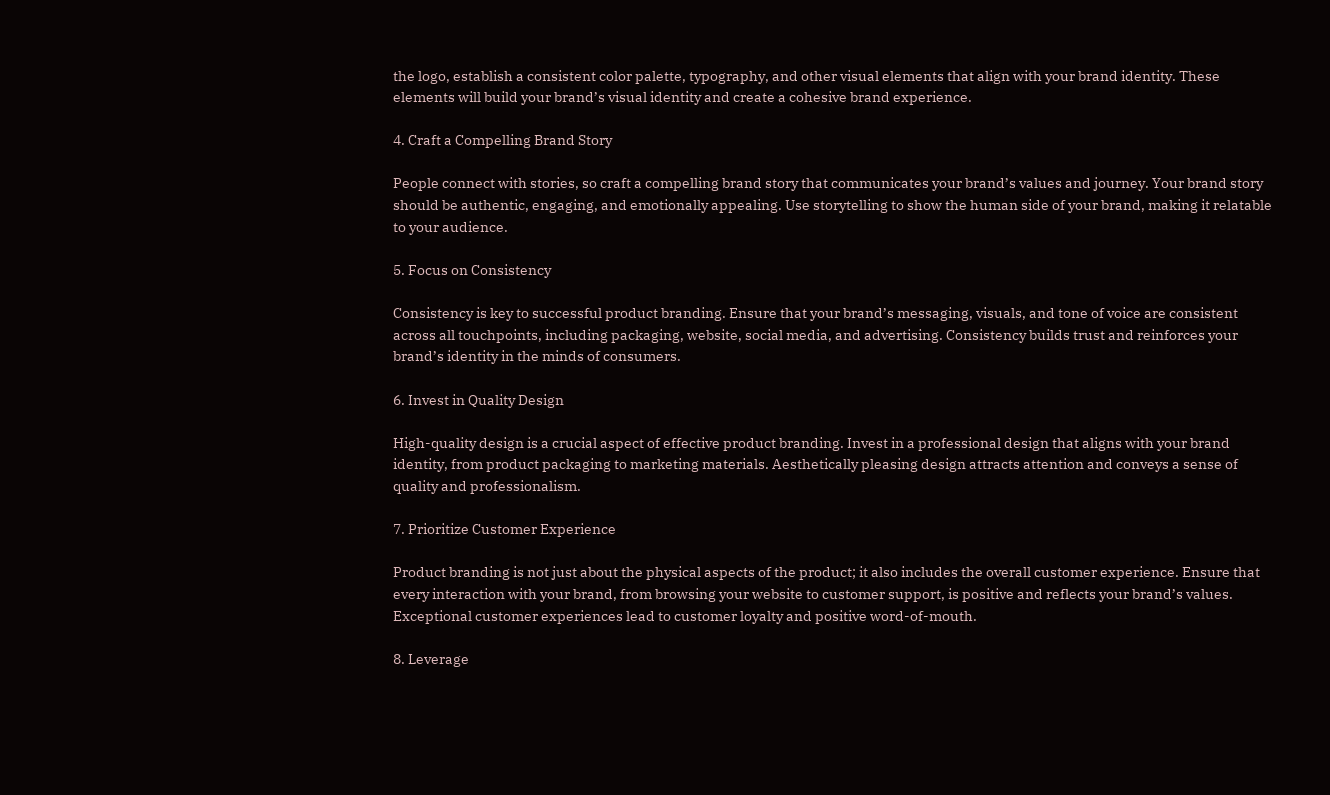the logo, establish a consistent color palette, typography, and other visual elements that align with your brand identity. These elements will build your brand’s visual identity and create a cohesive brand experience.

4. Craft a Compelling Brand Story

People connect with stories, so craft a compelling brand story that communicates your brand’s values and journey. Your brand story should be authentic, engaging, and emotionally appealing. Use storytelling to show the human side of your brand, making it relatable to your audience.

5. Focus on Consistency

Consistency is key to successful product branding. Ensure that your brand’s messaging, visuals, and tone of voice are consistent across all touchpoints, including packaging, website, social media, and advertising. Consistency builds trust and reinforces your brand’s identity in the minds of consumers.

6. Invest in Quality Design

High-quality design is a crucial aspect of effective product branding. Invest in a professional design that aligns with your brand identity, from product packaging to marketing materials. Aesthetically pleasing design attracts attention and conveys a sense of quality and professionalism.

7. Prioritize Customer Experience

Product branding is not just about the physical aspects of the product; it also includes the overall customer experience. Ensure that every interaction with your brand, from browsing your website to customer support, is positive and reflects your brand’s values. Exceptional customer experiences lead to customer loyalty and positive word-of-mouth.

8. Leverage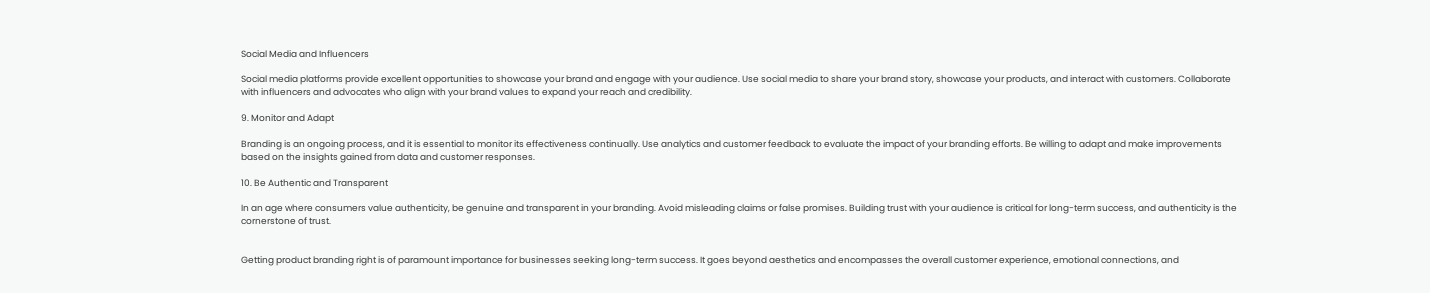Social Media and Influencers

Social media platforms provide excellent opportunities to showcase your brand and engage with your audience. Use social media to share your brand story, showcase your products, and interact with customers. Collaborate with influencers and advocates who align with your brand values to expand your reach and credibility.

9. Monitor and Adapt

Branding is an ongoing process, and it is essential to monitor its effectiveness continually. Use analytics and customer feedback to evaluate the impact of your branding efforts. Be willing to adapt and make improvements based on the insights gained from data and customer responses.

10. Be Authentic and Transparent

In an age where consumers value authenticity, be genuine and transparent in your branding. Avoid misleading claims or false promises. Building trust with your audience is critical for long-term success, and authenticity is the cornerstone of trust.


Getting product branding right is of paramount importance for businesses seeking long-term success. It goes beyond aesthetics and encompasses the overall customer experience, emotional connections, and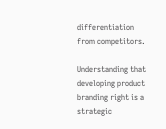differentiation from competitors.

Understanding that developing product branding right is a strategic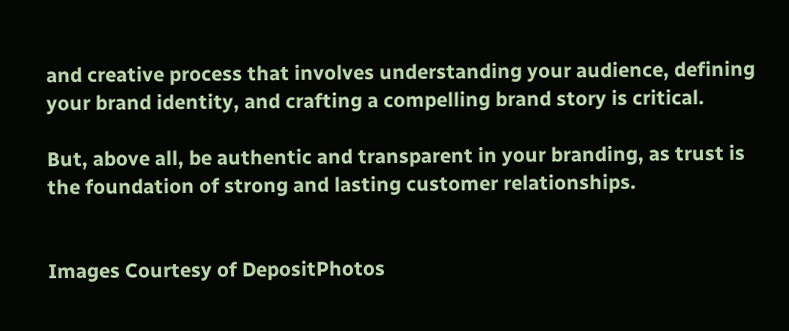and creative process that involves understanding your audience, defining your brand identity, and crafting a compelling brand story is critical.

But, above all, be authentic and transparent in your branding, as trust is the foundation of strong and lasting customer relationships.


Images Courtesy of DepositPhotos